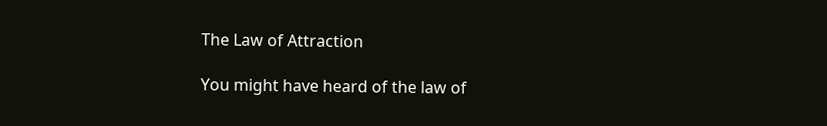The Law of Attraction

You might have heard of the law of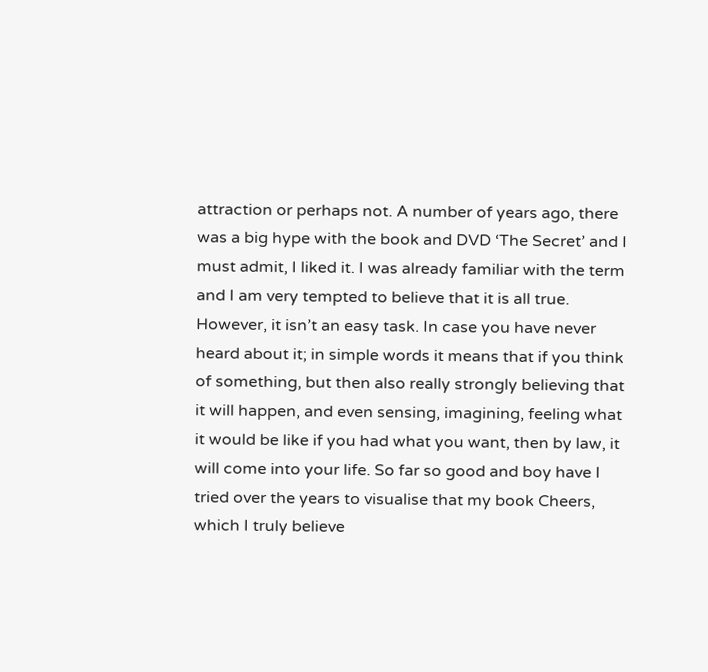attraction or perhaps not. A number of years ago, there was a big hype with the book and DVD ‘The Secret’ and I must admit, I liked it. I was already familiar with the term and I am very tempted to believe that it is all true. However, it isn’t an easy task. In case you have never heard about it; in simple words it means that if you think of something, but then also really strongly believing that it will happen, and even sensing, imagining, feeling what it would be like if you had what you want, then by law, it will come into your life. So far so good and boy have I tried over the years to visualise that my book Cheers, which I truly believe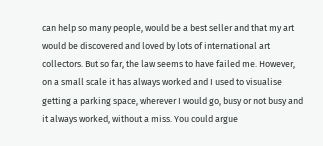can help so many people, would be a best seller and that my art would be discovered and loved by lots of international art collectors. But so far, the law seems to have failed me. However, on a small scale it has always worked and I used to visualise getting a parking space, wherever I would go, busy or not busy and it always worked, without a miss. You could argue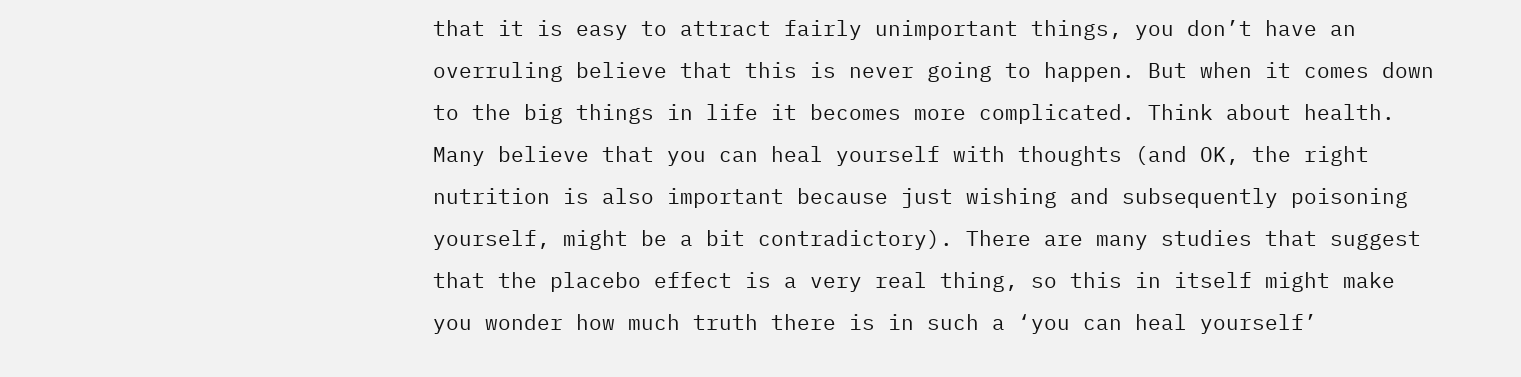that it is easy to attract fairly unimportant things, you don’t have an overruling believe that this is never going to happen. But when it comes down to the big things in life it becomes more complicated. Think about health. Many believe that you can heal yourself with thoughts (and OK, the right nutrition is also important because just wishing and subsequently poisoning yourself, might be a bit contradictory). There are many studies that suggest that the placebo effect is a very real thing, so this in itself might make you wonder how much truth there is in such a ‘you can heal yourself’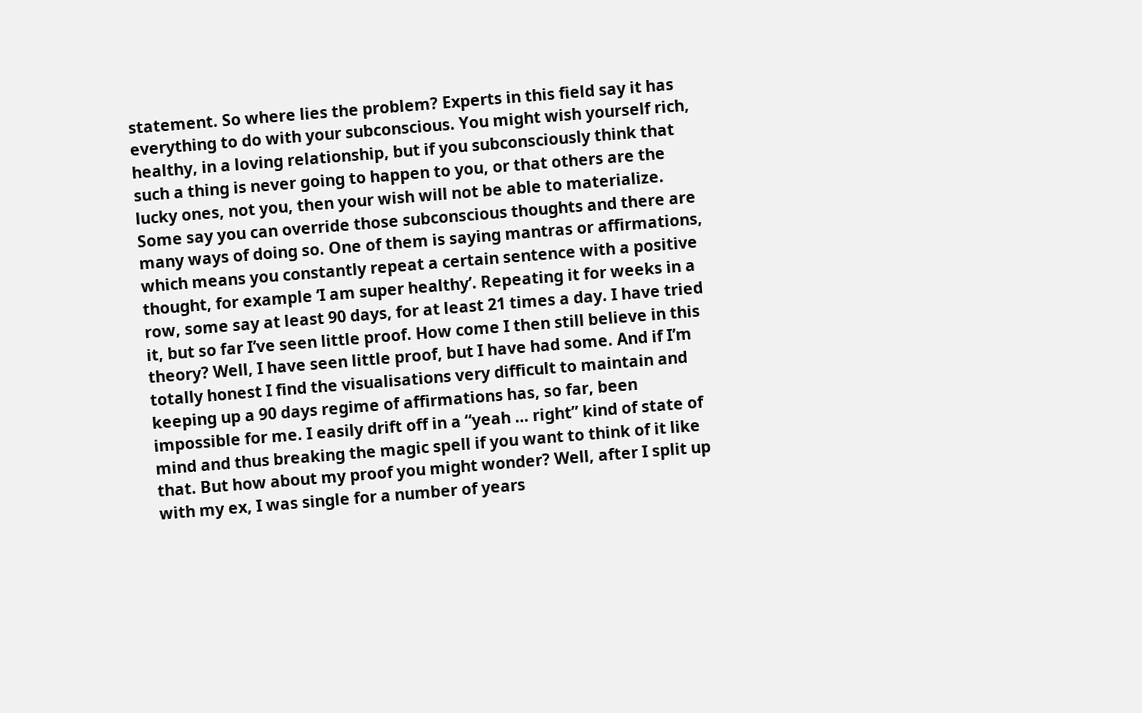statement. So where lies the problem? Experts in this field say it has everything to do with your subconscious. You might wish yourself rich, healthy, in a loving relationship, but if you subconsciously think that such a thing is never going to happen to you, or that others are the lucky ones, not you, then your wish will not be able to materialize. Some say you can override those subconscious thoughts and there are many ways of doing so. One of them is saying mantras or affirmations, which means you constantly repeat a certain sentence with a positive thought, for example ‘I am super healthy’. Repeating it for weeks in a row, some say at least 90 days, for at least 21 times a day. I have tried it, but so far I’ve seen little proof. How come I then still believe in this theory? Well, I have seen little proof, but I have had some. And if I’m totally honest I find the visualisations very difficult to maintain and keeping up a 90 days regime of affirmations has, so far, been impossible for me. I easily drift off in a “yeah … right” kind of state of mind and thus breaking the magic spell if you want to think of it like that. But how about my proof you might wonder? Well, after I split up with my ex, I was single for a number of years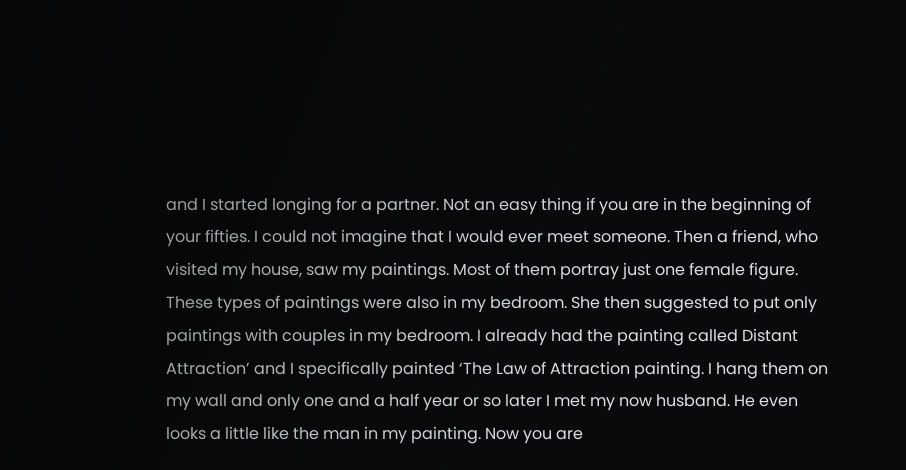and I started longing for a partner. Not an easy thing if you are in the beginning of your fifties. I could not imagine that I would ever meet someone. Then a friend, who visited my house, saw my paintings. Most of them portray just one female figure. These types of paintings were also in my bedroom. She then suggested to put only paintings with couples in my bedroom. I already had the painting called Distant Attraction’ and I specifically painted ‘The Law of Attraction painting. I hang them on my wall and only one and a half year or so later I met my now husband. He even looks a little like the man in my painting. Now you are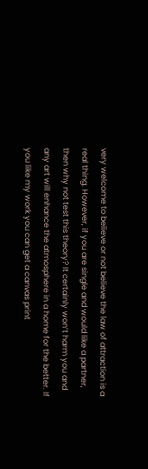very welcome to believe or not believe the law of attraction is a real thing. However, if you are single and would like a partner, then why not test this theory? It certainly won’t harm you and any art will enhance the atmosphere in a home for the better. If you like my work you can get a canvas print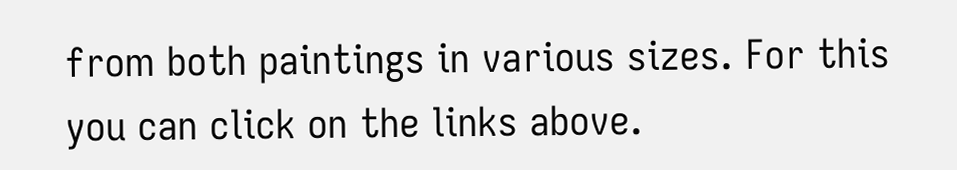from both paintings in various sizes. For this you can click on the links above.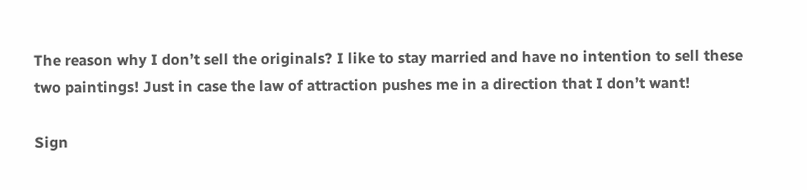The reason why I don’t sell the originals? I like to stay married and have no intention to sell these two paintings! Just in case the law of attraction pushes me in a direction that I don’t want!

Sign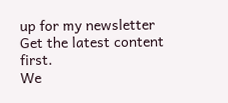up for my newsletter
Get the latest content first.
We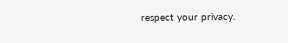respect your privacy.